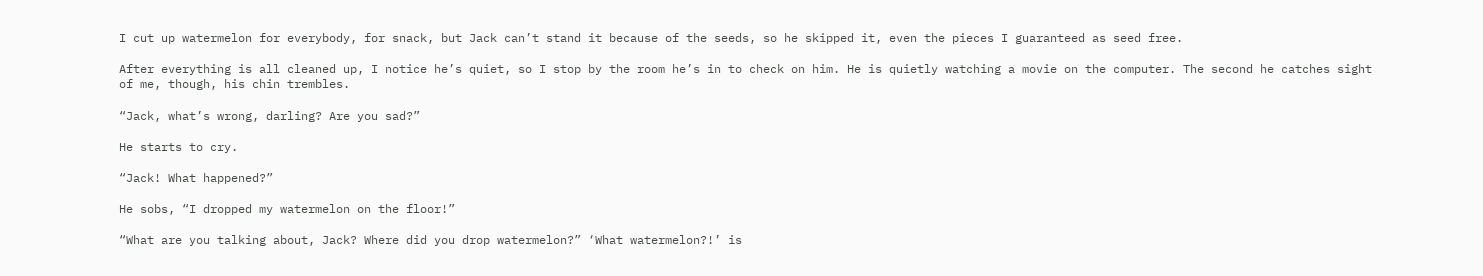I cut up watermelon for everybody, for snack, but Jack can’t stand it because of the seeds, so he skipped it, even the pieces I guaranteed as seed free.

After everything is all cleaned up, I notice he’s quiet, so I stop by the room he’s in to check on him. He is quietly watching a movie on the computer. The second he catches sight of me, though, his chin trembles.

“Jack, what’s wrong, darling? Are you sad?”

He starts to cry.

“Jack! What happened?”

He sobs, “I dropped my watermelon on the floor!”

“What are you talking about, Jack? Where did you drop watermelon?” ‘What watermelon?!’ is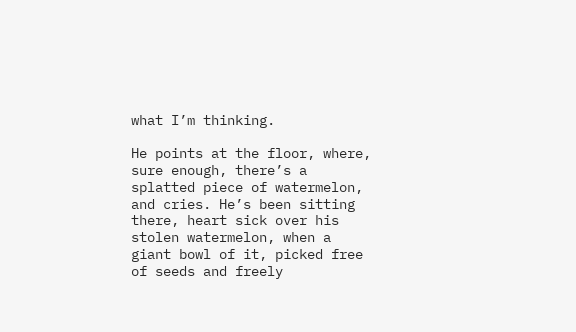what I’m thinking.

He points at the floor, where, sure enough, there’s a splatted piece of watermelon, and cries. He’s been sitting there, heart sick over his stolen watermelon, when a giant bowl of it, picked free of seeds and freely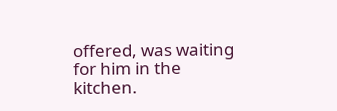offered, was waiting for him in the kitchen.